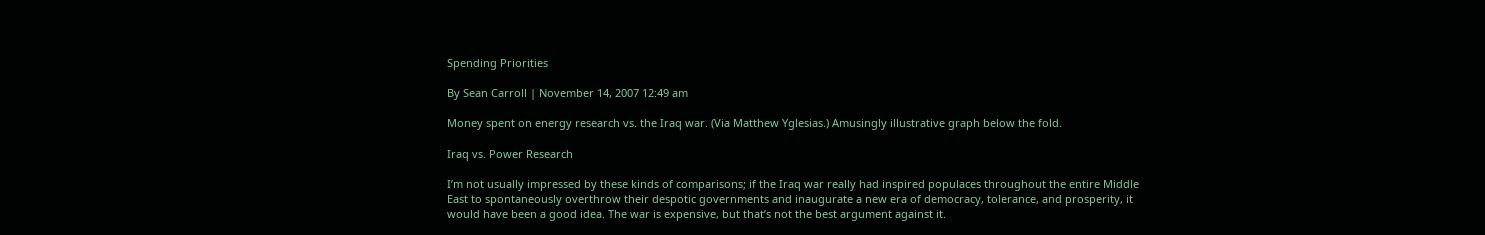Spending Priorities

By Sean Carroll | November 14, 2007 12:49 am

Money spent on energy research vs. the Iraq war. (Via Matthew Yglesias.) Amusingly illustrative graph below the fold.

Iraq vs. Power Research

I’m not usually impressed by these kinds of comparisons; if the Iraq war really had inspired populaces throughout the entire Middle East to spontaneously overthrow their despotic governments and inaugurate a new era of democracy, tolerance, and prosperity, it would have been a good idea. The war is expensive, but that’s not the best argument against it.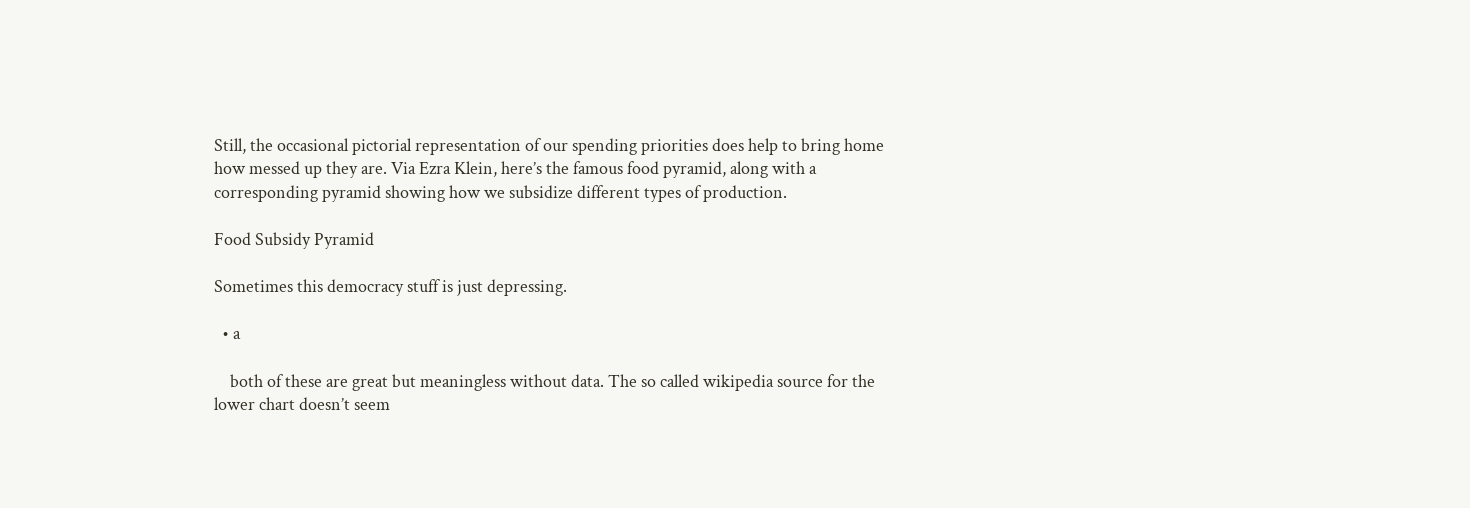Still, the occasional pictorial representation of our spending priorities does help to bring home how messed up they are. Via Ezra Klein, here’s the famous food pyramid, along with a corresponding pyramid showing how we subsidize different types of production.

Food Subsidy Pyramid

Sometimes this democracy stuff is just depressing.

  • a

    both of these are great but meaningless without data. The so called wikipedia source for the lower chart doesn’t seem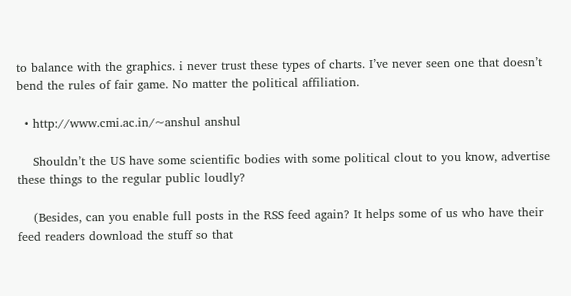to balance with the graphics. i never trust these types of charts. I’ve never seen one that doesn’t bend the rules of fair game. No matter the political affiliation.

  • http://www.cmi.ac.in/~anshul anshul

    Shouldn’t the US have some scientific bodies with some political clout to you know, advertise these things to the regular public loudly?

    (Besides, can you enable full posts in the RSS feed again? It helps some of us who have their feed readers download the stuff so that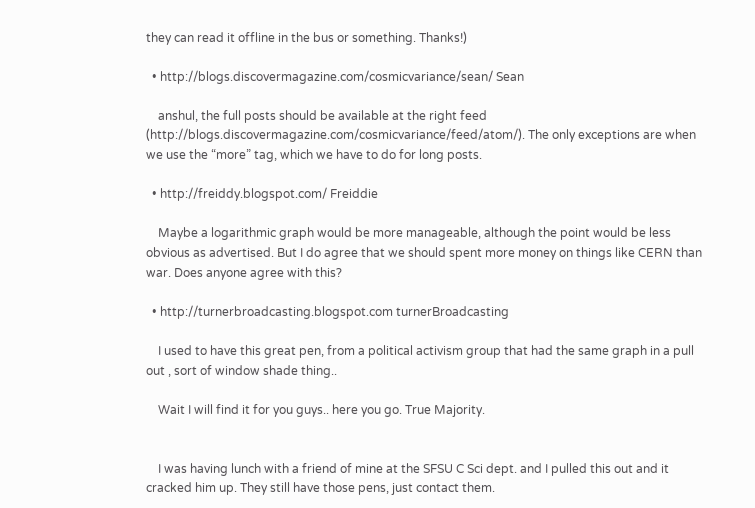they can read it offline in the bus or something. Thanks!)

  • http://blogs.discovermagazine.com/cosmicvariance/sean/ Sean

    anshul, the full posts should be available at the right feed (http://blogs.discovermagazine.com/cosmicvariance/feed/atom/). The only exceptions are when we use the “more” tag, which we have to do for long posts.

  • http://freiddy.blogspot.com/ Freiddie

    Maybe a logarithmic graph would be more manageable, although the point would be less obvious as advertised. But I do agree that we should spent more money on things like CERN than war. Does anyone agree with this?

  • http://turnerbroadcasting.blogspot.com turnerBroadcasting

    I used to have this great pen, from a political activism group that had the same graph in a pull out , sort of window shade thing..

    Wait I will find it for you guys.. here you go. True Majority.


    I was having lunch with a friend of mine at the SFSU C Sci dept. and I pulled this out and it cracked him up. They still have those pens, just contact them.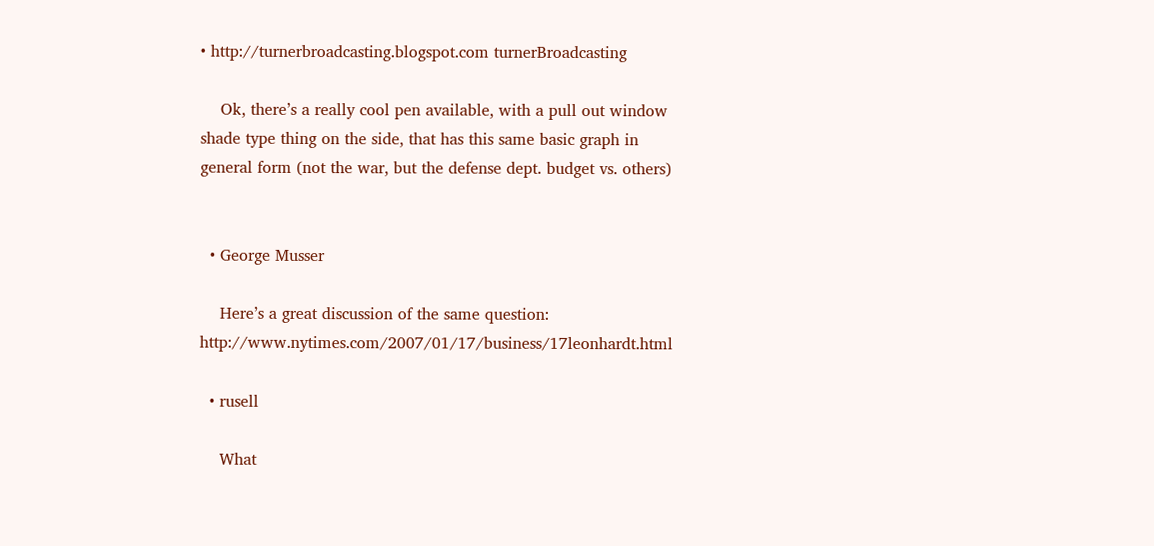• http://turnerbroadcasting.blogspot.com turnerBroadcasting

    Ok, there’s a really cool pen available, with a pull out window shade type thing on the side, that has this same basic graph in general form (not the war, but the defense dept. budget vs. others)


  • George Musser

    Here’s a great discussion of the same question: http://www.nytimes.com/2007/01/17/business/17leonhardt.html

  • rusell

    What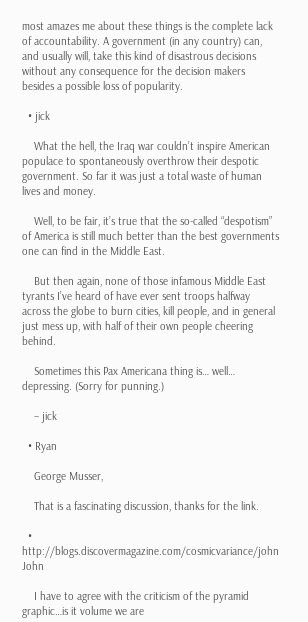most amazes me about these things is the complete lack of accountability. A government (in any country) can, and usually will, take this kind of disastrous decisions without any consequence for the decision makers besides a possible loss of popularity.

  • jick

    What the hell, the Iraq war couldn’t inspire American populace to spontaneously overthrow their despotic government. So far it was just a total waste of human lives and money.

    Well, to be fair, it’s true that the so-called “despotism” of America is still much better than the best governments one can find in the Middle East.

    But then again, none of those infamous Middle East tyrants I’ve heard of have ever sent troops halfway across the globe to burn cities, kill people, and in general just mess up, with half of their own people cheering behind.

    Sometimes this Pax Americana thing is… well… depressing. (Sorry for punning.)

    – jick

  • Ryan

    George Musser,

    That is a fascinating discussion, thanks for the link.

  • http://blogs.discovermagazine.com/cosmicvariance/john John

    I have to agree with the criticism of the pyramid graphic…is it volume we are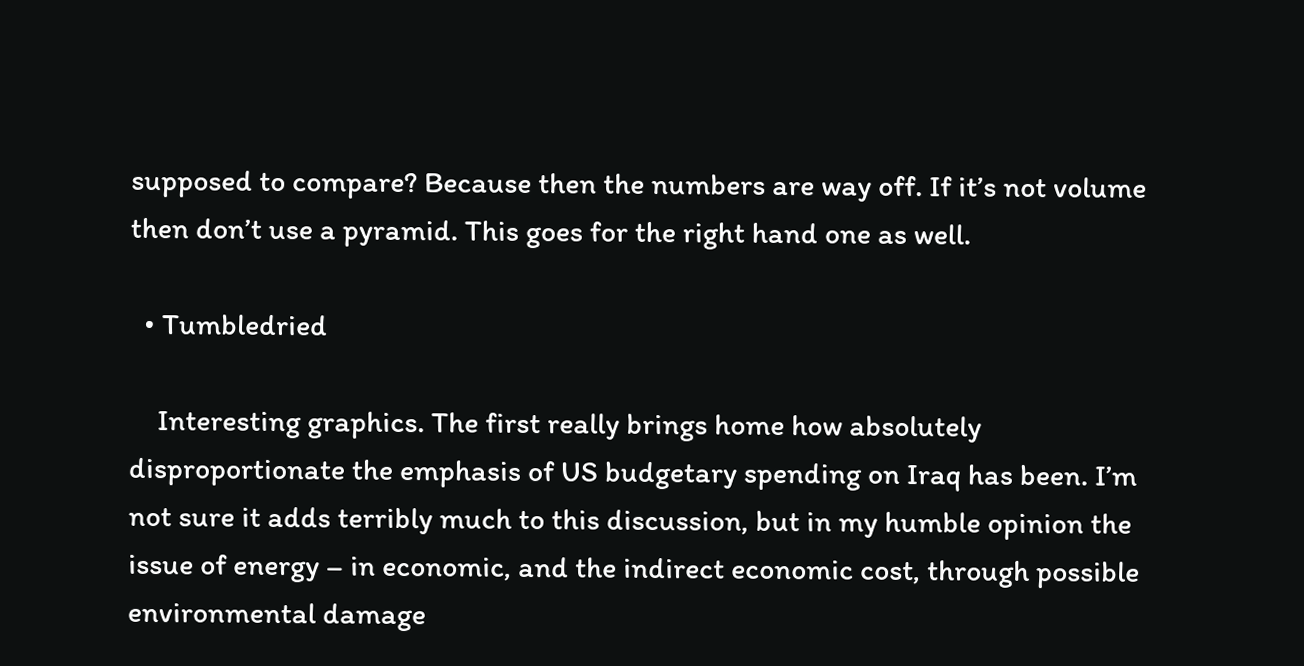supposed to compare? Because then the numbers are way off. If it’s not volume then don’t use a pyramid. This goes for the right hand one as well.

  • Tumbledried

    Interesting graphics. The first really brings home how absolutely disproportionate the emphasis of US budgetary spending on Iraq has been. I’m not sure it adds terribly much to this discussion, but in my humble opinion the issue of energy – in economic, and the indirect economic cost, through possible environmental damage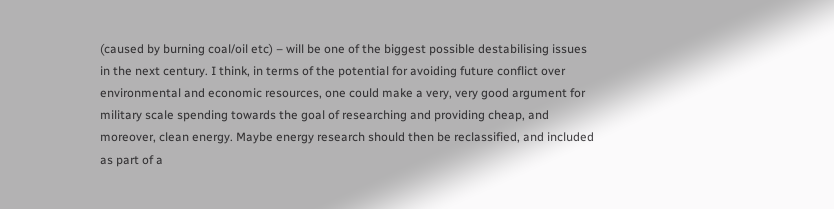(caused by burning coal/oil etc) – will be one of the biggest possible destabilising issues in the next century. I think, in terms of the potential for avoiding future conflict over environmental and economic resources, one could make a very, very good argument for military scale spending towards the goal of researching and providing cheap, and moreover, clean energy. Maybe energy research should then be reclassified, and included as part of a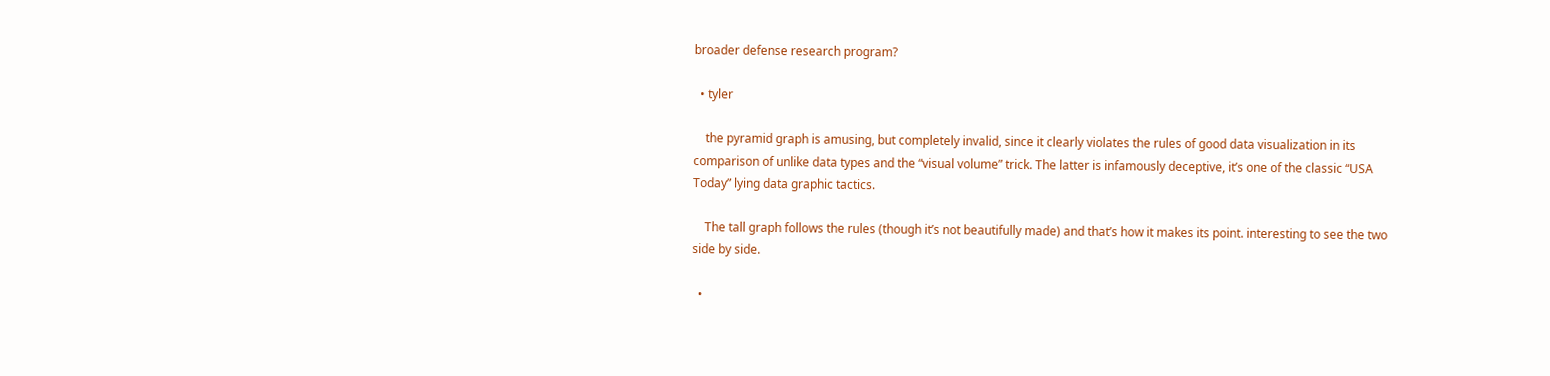broader defense research program?

  • tyler

    the pyramid graph is amusing, but completely invalid, since it clearly violates the rules of good data visualization in its comparison of unlike data types and the “visual volume” trick. The latter is infamously deceptive, it’s one of the classic “USA Today” lying data graphic tactics.

    The tall graph follows the rules (though it’s not beautifully made) and that’s how it makes its point. interesting to see the two side by side.

  •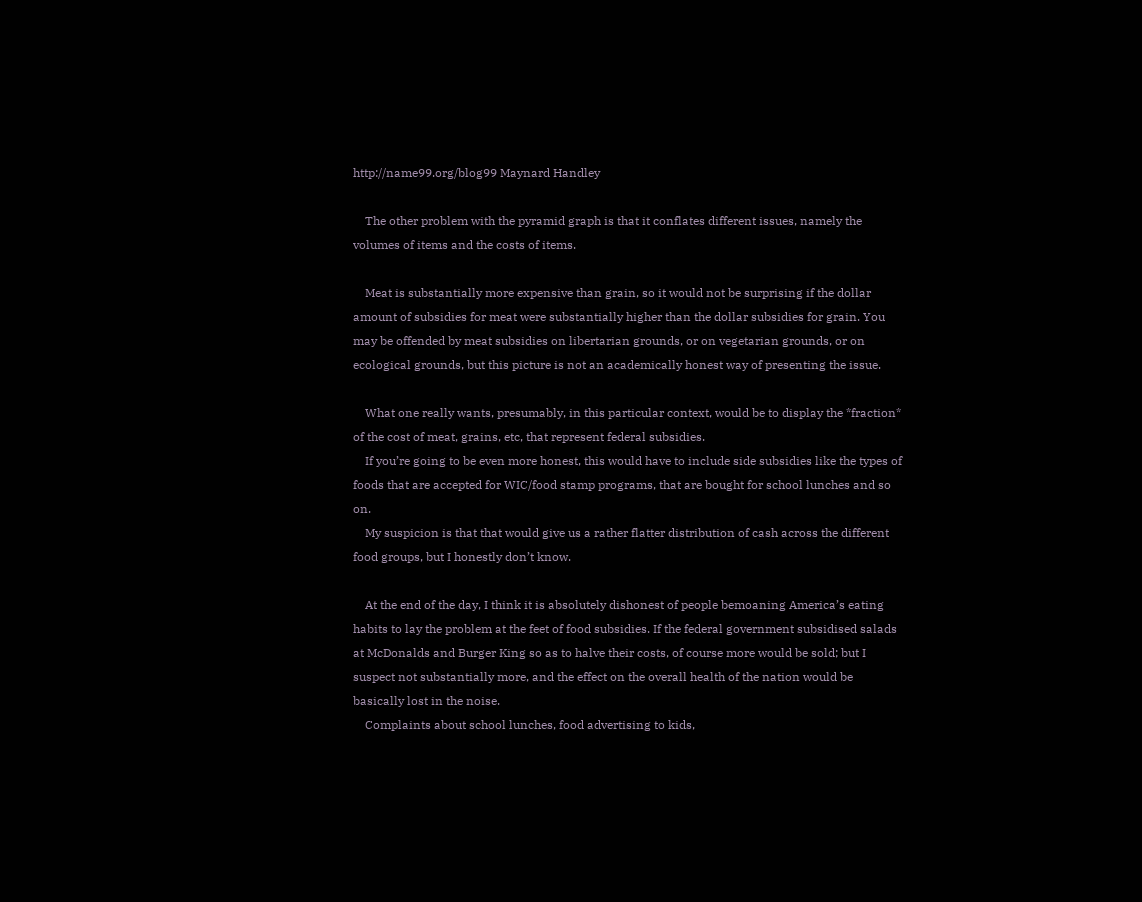http://name99.org/blog99 Maynard Handley

    The other problem with the pyramid graph is that it conflates different issues, namely the volumes of items and the costs of items.

    Meat is substantially more expensive than grain, so it would not be surprising if the dollar amount of subsidies for meat were substantially higher than the dollar subsidies for grain. You may be offended by meat subsidies on libertarian grounds, or on vegetarian grounds, or on ecological grounds, but this picture is not an academically honest way of presenting the issue.

    What one really wants, presumably, in this particular context, would be to display the *fraction* of the cost of meat, grains, etc, that represent federal subsidies.
    If you’re going to be even more honest, this would have to include side subsidies like the types of foods that are accepted for WIC/food stamp programs, that are bought for school lunches and so on.
    My suspicion is that that would give us a rather flatter distribution of cash across the different food groups, but I honestly don’t know.

    At the end of the day, I think it is absolutely dishonest of people bemoaning America’s eating habits to lay the problem at the feet of food subsidies. If the federal government subsidised salads at McDonalds and Burger King so as to halve their costs, of course more would be sold; but I suspect not substantially more, and the effect on the overall health of the nation would be basically lost in the noise.
    Complaints about school lunches, food advertising to kids,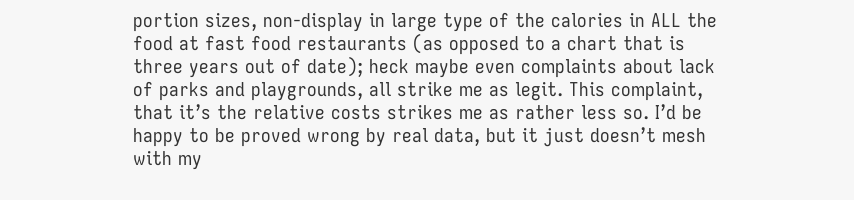portion sizes, non-display in large type of the calories in ALL the food at fast food restaurants (as opposed to a chart that is three years out of date); heck maybe even complaints about lack of parks and playgrounds, all strike me as legit. This complaint, that it’s the relative costs strikes me as rather less so. I’d be happy to be proved wrong by real data, but it just doesn’t mesh with my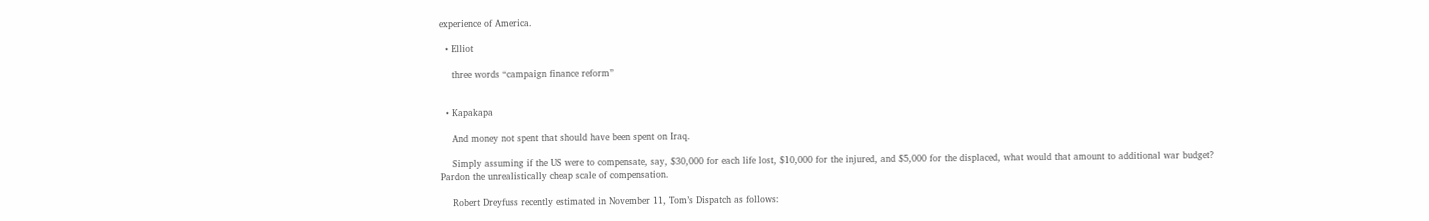experience of America.

  • Elliot

    three words “campaign finance reform”


  • Kapakapa

    And money not spent that should have been spent on Iraq.

    Simply assuming if the US were to compensate, say, $30,000 for each life lost, $10,000 for the injured, and $5,000 for the displaced, what would that amount to additional war budget? Pardon the unrealistically cheap scale of compensation.

    Robert Dreyfuss recently estimated in November 11, Tom’s Dispatch as follows: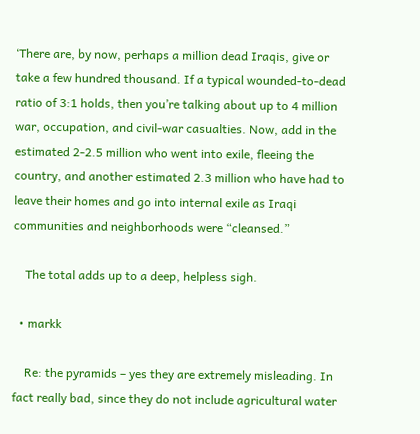‘There are, by now, perhaps a million dead Iraqis, give or take a few hundred thousand. If a typical wounded-to-dead ratio of 3:1 holds, then you’re talking about up to 4 million war, occupation, and civil-war casualties. Now, add in the estimated 2-2.5 million who went into exile, fleeing the country, and another estimated 2.3 million who have had to leave their homes and go into internal exile as Iraqi communities and neighborhoods were “cleansed.”

    The total adds up to a deep, helpless sigh.

  • markk

    Re: the pyramids – yes they are extremely misleading. In fact really bad, since they do not include agricultural water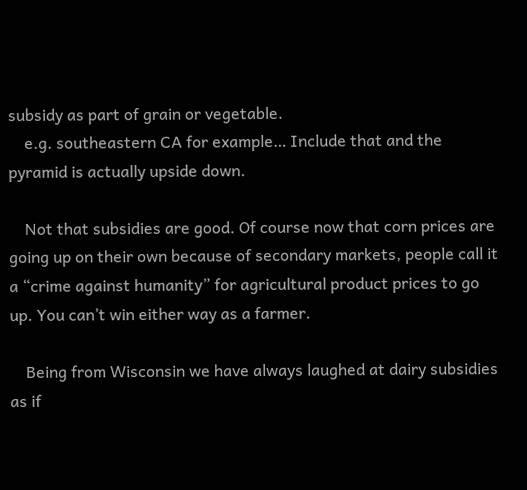subsidy as part of grain or vegetable.
    e.g. southeastern CA for example… Include that and the pyramid is actually upside down.

    Not that subsidies are good. Of course now that corn prices are going up on their own because of secondary markets, people call it a “crime against humanity” for agricultural product prices to go up. You can’t win either way as a farmer.

    Being from Wisconsin we have always laughed at dairy subsidies as if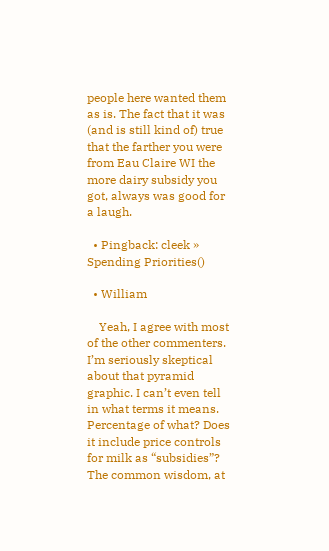people here wanted them as is. The fact that it was (and is still kind of) true that the farther you were from Eau Claire WI the more dairy subsidy you got, always was good for a laugh.

  • Pingback: cleek » Spending Priorities()

  • William

    Yeah, I agree with most of the other commenters. I’m seriously skeptical about that pyramid graphic. I can’t even tell in what terms it means. Percentage of what? Does it include price controls for milk as “subsidies”? The common wisdom, at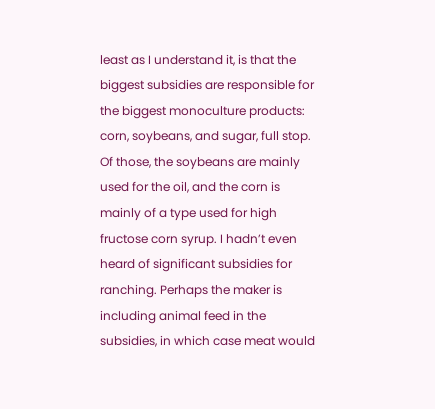least as I understand it, is that the biggest subsidies are responsible for the biggest monoculture products: corn, soybeans, and sugar, full stop. Of those, the soybeans are mainly used for the oil, and the corn is mainly of a type used for high fructose corn syrup. I hadn’t even heard of significant subsidies for ranching. Perhaps the maker is including animal feed in the subsidies, in which case meat would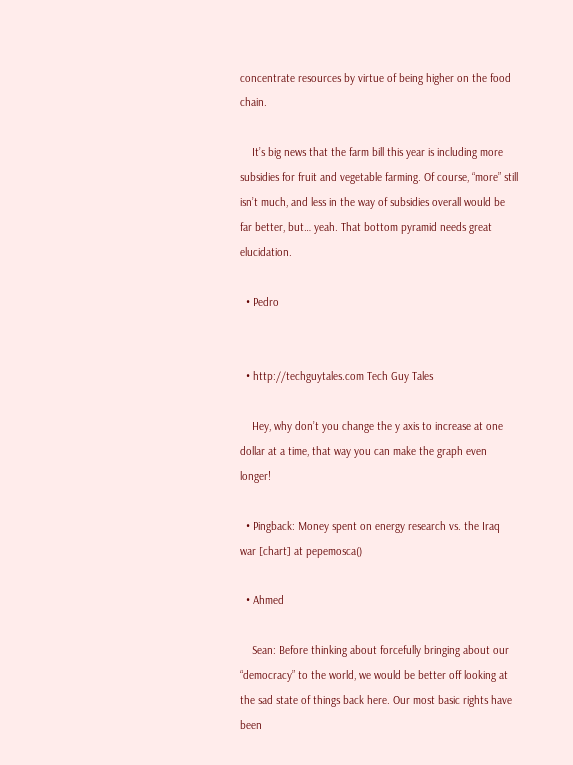concentrate resources by virtue of being higher on the food chain.

    It’s big news that the farm bill this year is including more subsidies for fruit and vegetable farming. Of course, “more” still isn’t much, and less in the way of subsidies overall would be far better, but… yeah. That bottom pyramid needs great elucidation.

  • Pedro


  • http://techguytales.com Tech Guy Tales

    Hey, why don’t you change the y axis to increase at one dollar at a time, that way you can make the graph even longer!

  • Pingback: Money spent on energy research vs. the Iraq war [chart] at pepemosca()

  • Ahmed

    Sean: Before thinking about forcefully bringing about our “democracy” to the world, we would be better off looking at the sad state of things back here. Our most basic rights have been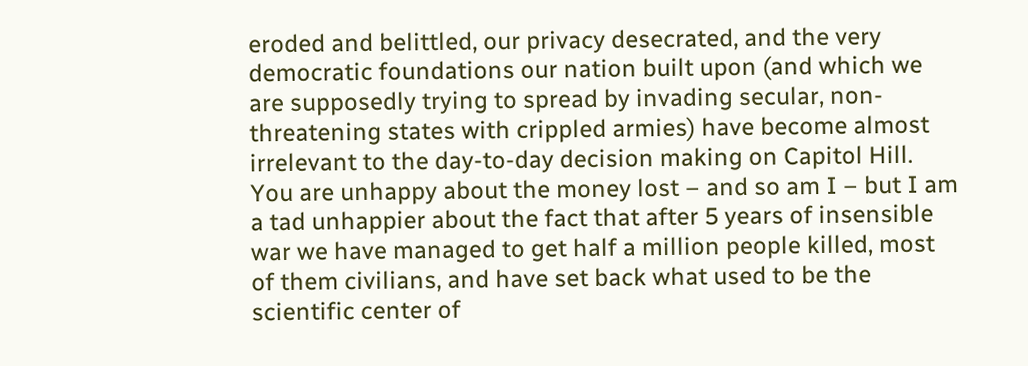eroded and belittled, our privacy desecrated, and the very democratic foundations our nation built upon (and which we are supposedly trying to spread by invading secular, non-threatening states with crippled armies) have become almost irrelevant to the day-to-day decision making on Capitol Hill. You are unhappy about the money lost – and so am I – but I am a tad unhappier about the fact that after 5 years of insensible war we have managed to get half a million people killed, most of them civilians, and have set back what used to be the scientific center of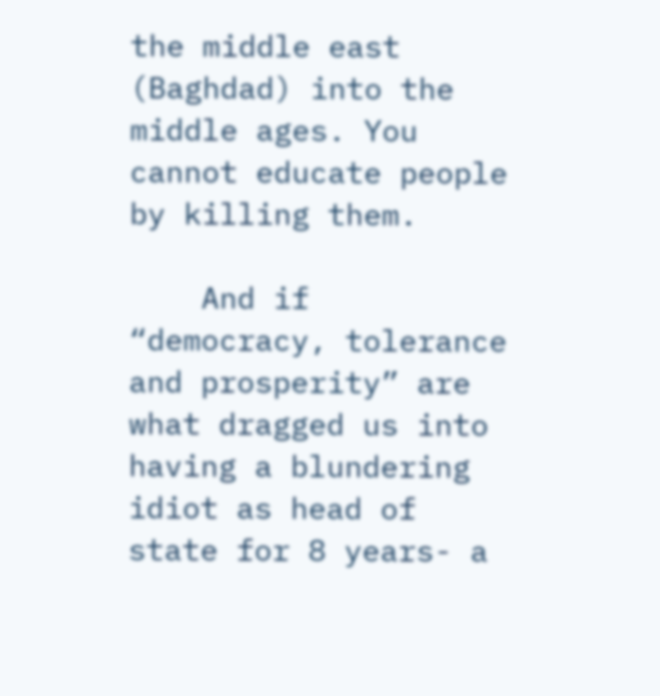the middle east (Baghdad) into the middle ages. You cannot educate people by killing them.

    And if “democracy, tolerance and prosperity” are what dragged us into having a blundering idiot as head of state for 8 years- a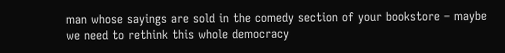man whose sayings are sold in the comedy section of your bookstore – maybe we need to rethink this whole democracy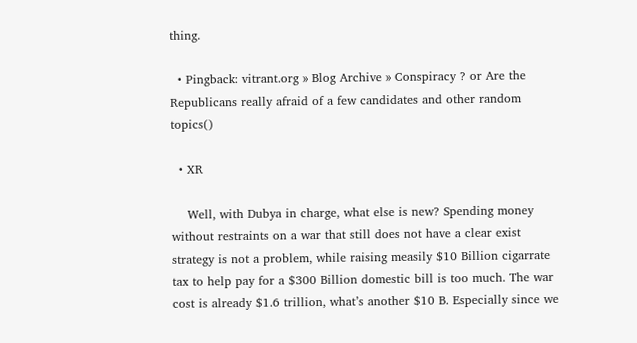thing.

  • Pingback: vitrant.org » Blog Archive » Conspiracy ? or Are the Republicans really afraid of a few candidates and other random topics()

  • XR

    Well, with Dubya in charge, what else is new? Spending money without restraints on a war that still does not have a clear exist strategy is not a problem, while raising measily $10 Billion cigarrate tax to help pay for a $300 Billion domestic bill is too much. The war cost is already $1.6 trillion, what’s another $10 B. Especially since we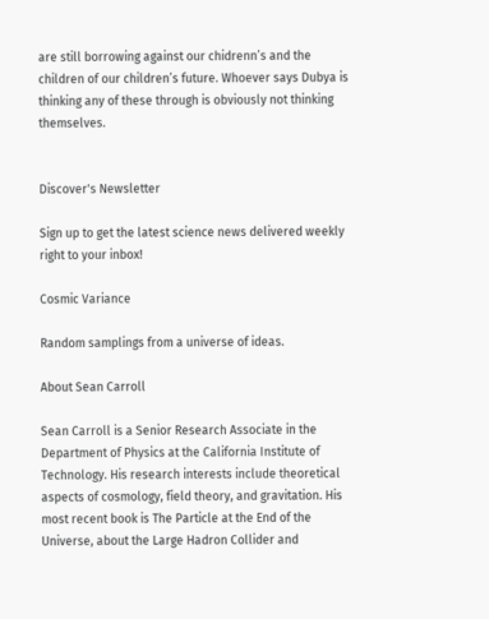are still borrowing against our chidrenn’s and the children of our children’s future. Whoever says Dubya is thinking any of these through is obviously not thinking themselves.


Discover's Newsletter

Sign up to get the latest science news delivered weekly right to your inbox!

Cosmic Variance

Random samplings from a universe of ideas.

About Sean Carroll

Sean Carroll is a Senior Research Associate in the Department of Physics at the California Institute of Technology. His research interests include theoretical aspects of cosmology, field theory, and gravitation. His most recent book is The Particle at the End of the Universe, about the Large Hadron Collider and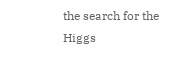the search for the Higgs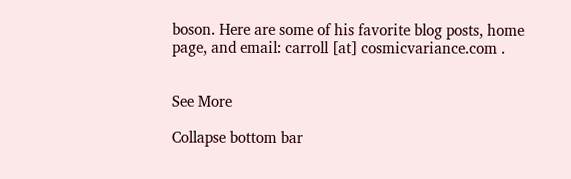boson. Here are some of his favorite blog posts, home page, and email: carroll [at] cosmicvariance.com .


See More

Collapse bottom bar